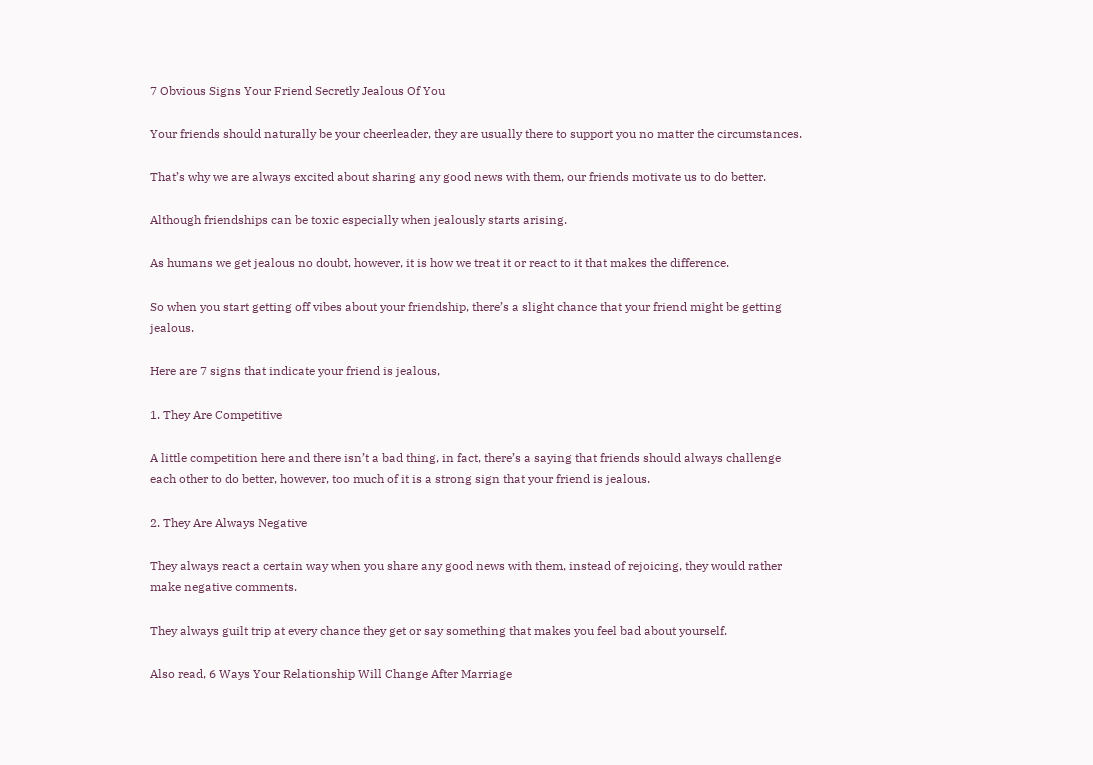7 Obvious Signs Your Friend Secretly Jealous Of You

Your friends should naturally be your cheerleader, they are usually there to support you no matter the circumstances.

That’s why we are always excited about sharing any good news with them, our friends motivate us to do better.

Although friendships can be toxic especially when jealously starts arising.

As humans we get jealous no doubt, however, it is how we treat it or react to it that makes the difference.

So when you start getting off vibes about your friendship, there’s a slight chance that your friend might be getting jealous.

Here are 7 signs that indicate your friend is jealous,

1. They Are Competitive

A little competition here and there isn’t a bad thing, in fact, there’s a saying that friends should always challenge each other to do better, however, too much of it is a strong sign that your friend is jealous.

2. They Are Always Negative

They always react a certain way when you share any good news with them, instead of rejoicing, they would rather make negative comments.

They always guilt trip at every chance they get or say something that makes you feel bad about yourself.

Also read, 6 Ways Your Relationship Will Change After Marriage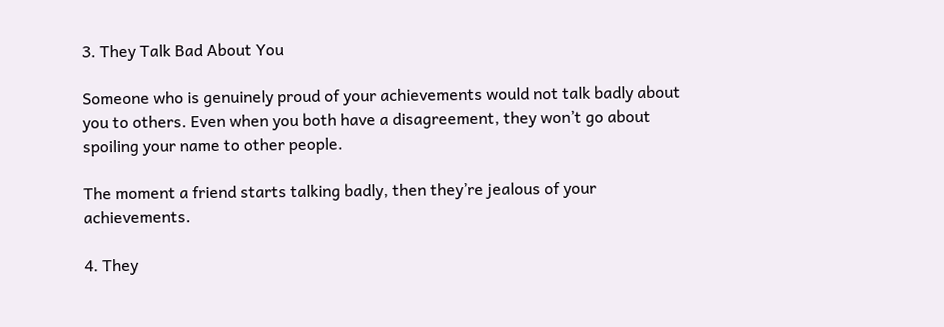3. They Talk Bad About You

Someone who is genuinely proud of your achievements would not talk badly about you to others. Even when you both have a disagreement, they won’t go about spoiling your name to other people.

The moment a friend starts talking badly, then they’re jealous of your achievements.

4. They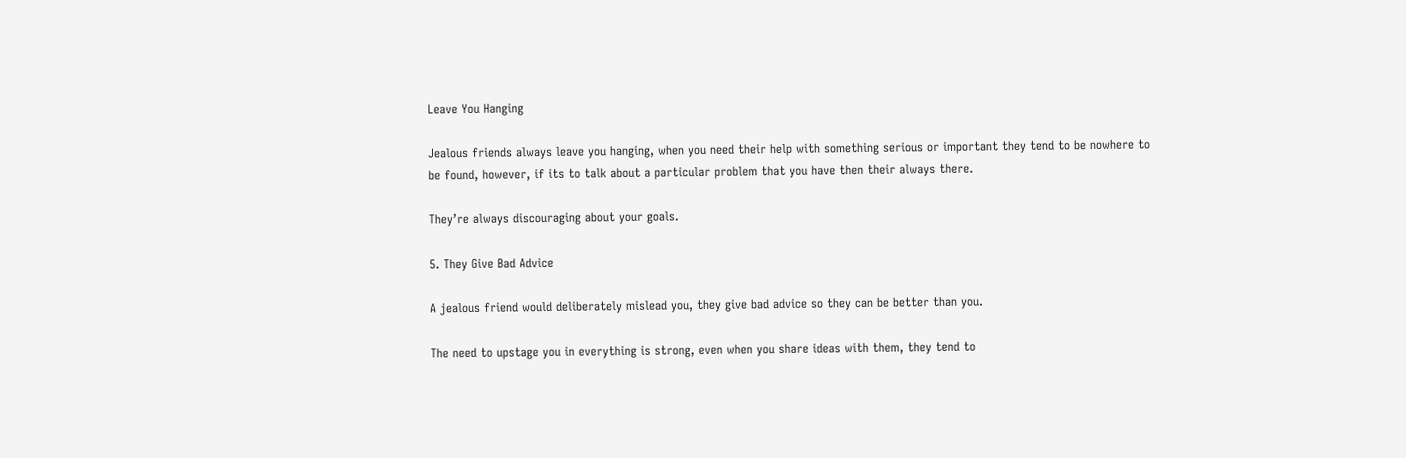Leave You Hanging

Jealous friends always leave you hanging, when you need their help with something serious or important they tend to be nowhere to be found, however, if its to talk about a particular problem that you have then their always there.

They’re always discouraging about your goals.

5. They Give Bad Advice

A jealous friend would deliberately mislead you, they give bad advice so they can be better than you.

The need to upstage you in everything is strong, even when you share ideas with them, they tend to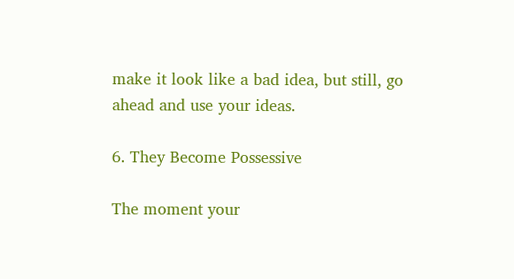make it look like a bad idea, but still, go ahead and use your ideas.

6. They Become Possessive

The moment your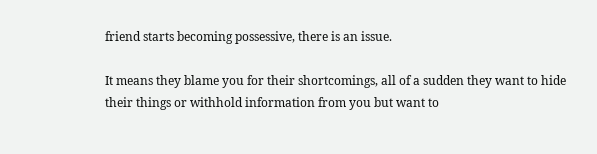friend starts becoming possessive, there is an issue.

It means they blame you for their shortcomings, all of a sudden they want to hide their things or withhold information from you but want to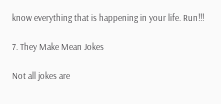know everything that is happening in your life. Run!!!

7. They Make Mean Jokes

Not all jokes are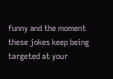funny and the moment these jokes keep being targeted at your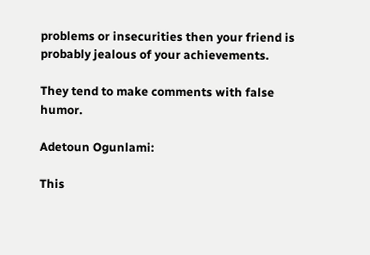problems or insecurities then your friend is probably jealous of your achievements.

They tend to make comments with false humor.

Adetoun Ogunlami:

This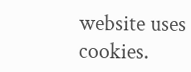website uses cookies.